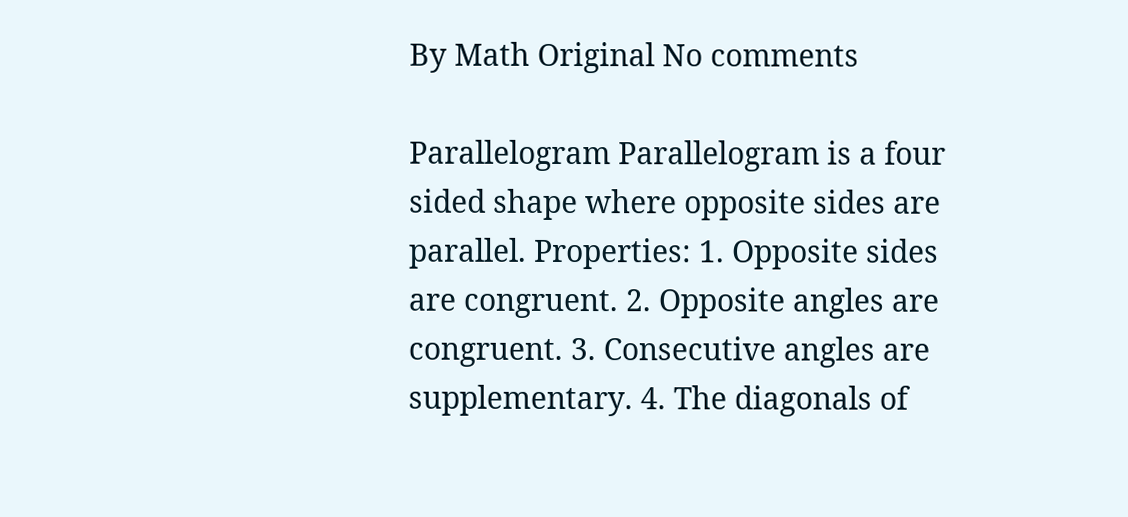By Math Original No comments

Parallelogram Parallelogram is a four sided shape where opposite sides are parallel. Properties: 1. Opposite sides are congruent. 2. Opposite angles are congruent. 3. Consecutive angles are supplementary. 4. The diagonals of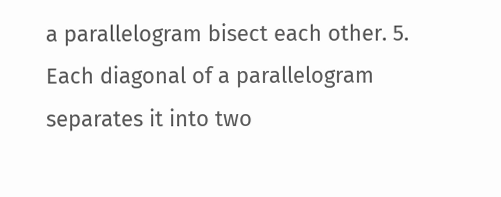a parallelogram bisect each other. 5. Each diagonal of a parallelogram separates it into two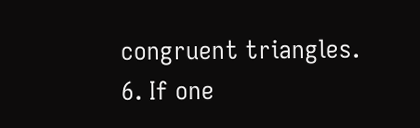congruent triangles. 6. If one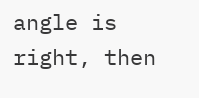angle is right, then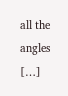all the angles […]